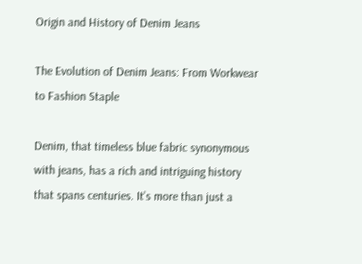Origin and History of Denim Jeans

The Evolution of Denim Jeans: From Workwear to Fashion Staple

Denim, that timeless blue fabric synonymous with jeans, has a rich and intriguing history that spans centuries. It’s more than just a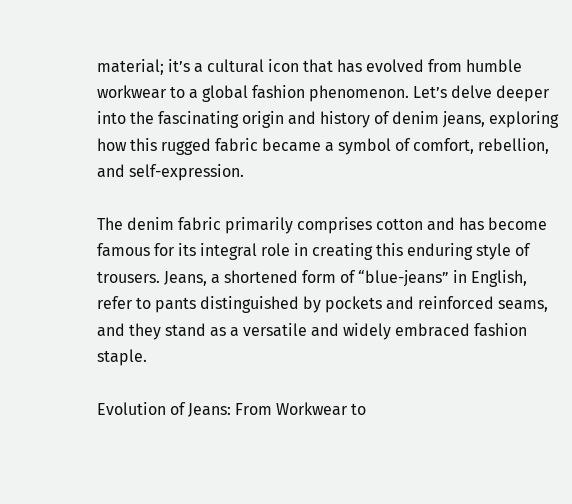material; it’s a cultural icon that has evolved from humble workwear to a global fashion phenomenon. Let’s delve deeper into the fascinating origin and history of denim jeans, exploring how this rugged fabric became a symbol of comfort, rebellion, and self-expression.

The denim fabric primarily comprises cotton and has become famous for its integral role in creating this enduring style of trousers. Jeans, a shortened form of “blue-jeans” in English, refer to pants distinguished by pockets and reinforced seams, and they stand as a versatile and widely embraced fashion staple.

Evolution of Jeans: From Workwear to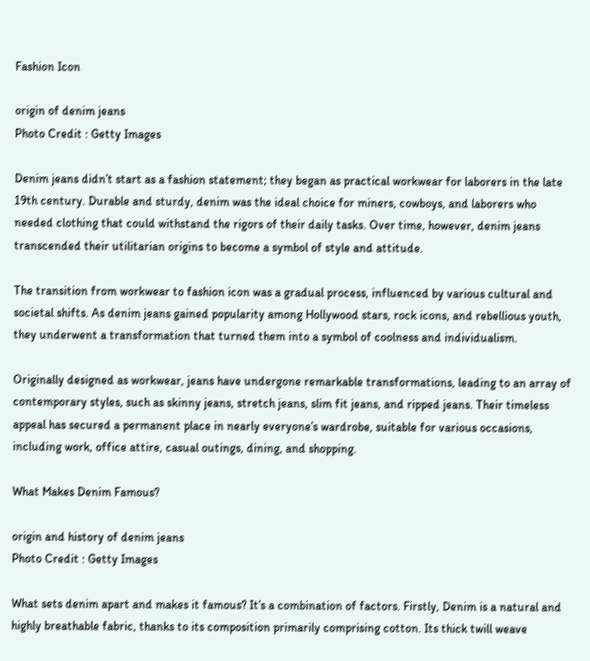Fashion Icon

origin of denim jeans
Photo Credit : Getty Images

Denim jeans didn’t start as a fashion statement; they began as practical workwear for laborers in the late 19th century. Durable and sturdy, denim was the ideal choice for miners, cowboys, and laborers who needed clothing that could withstand the rigors of their daily tasks. Over time, however, denim jeans transcended their utilitarian origins to become a symbol of style and attitude.

The transition from workwear to fashion icon was a gradual process, influenced by various cultural and societal shifts. As denim jeans gained popularity among Hollywood stars, rock icons, and rebellious youth, they underwent a transformation that turned them into a symbol of coolness and individualism.

Originally designed as workwear, jeans have undergone remarkable transformations, leading to an array of contemporary styles, such as skinny jeans, stretch jeans, slim fit jeans, and ripped jeans. Their timeless appeal has secured a permanent place in nearly everyone’s wardrobe, suitable for various occasions, including work, office attire, casual outings, dining, and shopping.

What Makes Denim Famous?

origin and history of denim jeans
Photo Credit : Getty Images

What sets denim apart and makes it famous? It’s a combination of factors. Firstly, Denim is a natural and highly breathable fabric, thanks to its composition primarily comprising cotton. Its thick twill weave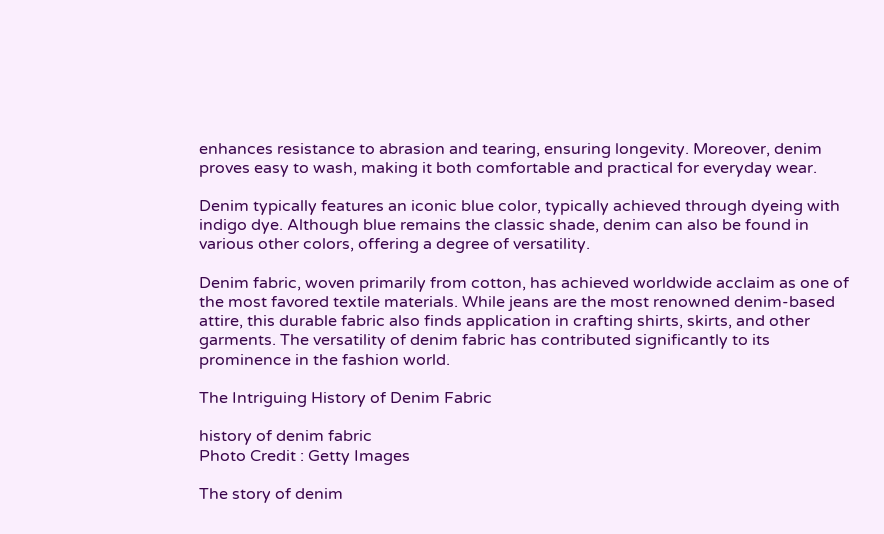enhances resistance to abrasion and tearing, ensuring longevity. Moreover, denim proves easy to wash, making it both comfortable and practical for everyday wear.

Denim typically features an iconic blue color, typically achieved through dyeing with indigo dye. Although blue remains the classic shade, denim can also be found in various other colors, offering a degree of versatility.

Denim fabric, woven primarily from cotton, has achieved worldwide acclaim as one of the most favored textile materials. While jeans are the most renowned denim-based attire, this durable fabric also finds application in crafting shirts, skirts, and other garments. The versatility of denim fabric has contributed significantly to its prominence in the fashion world.

The Intriguing History of Denim Fabric

history of denim fabric
Photo Credit : Getty Images

The story of denim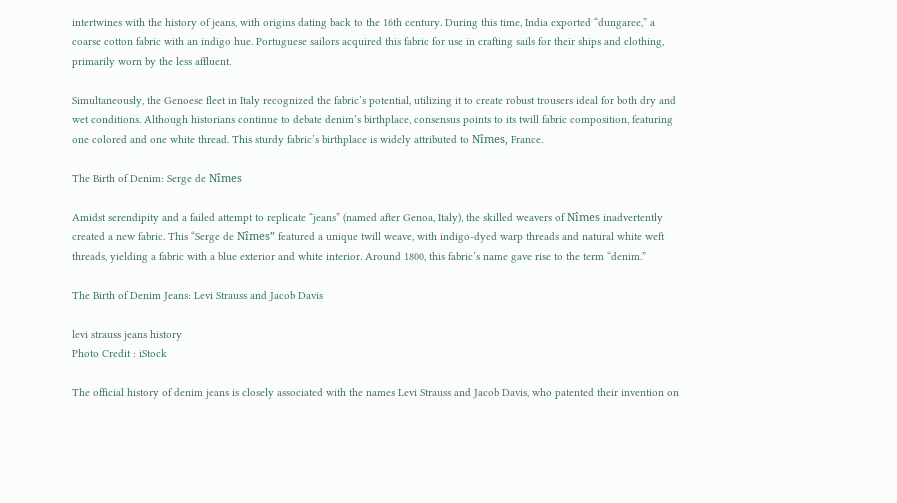intertwines with the history of jeans, with origins dating back to the 16th century. During this time, India exported “dungaree,” a coarse cotton fabric with an indigo hue. Portuguese sailors acquired this fabric for use in crafting sails for their ships and clothing, primarily worn by the less affluent.

Simultaneously, the Genoese fleet in Italy recognized the fabric’s potential, utilizing it to create robust trousers ideal for both dry and wet conditions. Although historians continue to debate denim’s birthplace, consensus points to its twill fabric composition, featuring one colored and one white thread. This sturdy fabric’s birthplace is widely attributed to Nîmes, France.

The Birth of Denim: Serge de Nîmes

Amidst serendipity and a failed attempt to replicate “jeans” (named after Genoa, Italy), the skilled weavers of Nîmes inadvertently created a new fabric. This “Serge de Nîmes” featured a unique twill weave, with indigo-dyed warp threads and natural white weft threads, yielding a fabric with a blue exterior and white interior. Around 1800, this fabric’s name gave rise to the term “denim.”

The Birth of Denim Jeans: Levi Strauss and Jacob Davis

levi strauss jeans history
Photo Credit : iStock

The official history of denim jeans is closely associated with the names Levi Strauss and Jacob Davis, who patented their invention on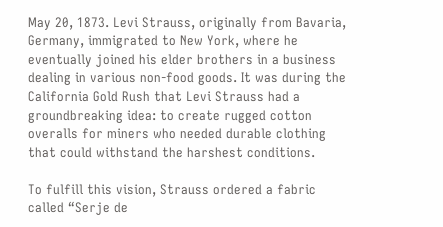May 20, 1873. Levi Strauss, originally from Bavaria, Germany, immigrated to New York, where he eventually joined his elder brothers in a business dealing in various non-food goods. It was during the California Gold Rush that Levi Strauss had a groundbreaking idea: to create rugged cotton overalls for miners who needed durable clothing that could withstand the harshest conditions.

To fulfill this vision, Strauss ordered a fabric called “Serje de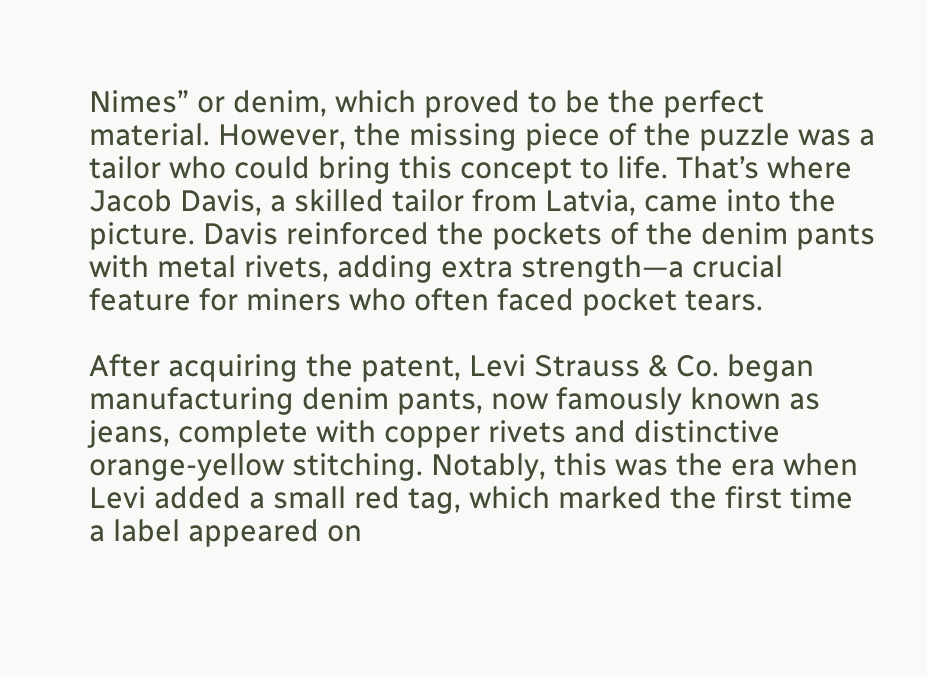Nimes” or denim, which proved to be the perfect material. However, the missing piece of the puzzle was a tailor who could bring this concept to life. That’s where Jacob Davis, a skilled tailor from Latvia, came into the picture. Davis reinforced the pockets of the denim pants with metal rivets, adding extra strength—a crucial feature for miners who often faced pocket tears.

After acquiring the patent, Levi Strauss & Co. began manufacturing denim pants, now famously known as jeans, complete with copper rivets and distinctive orange-yellow stitching. Notably, this was the era when Levi added a small red tag, which marked the first time a label appeared on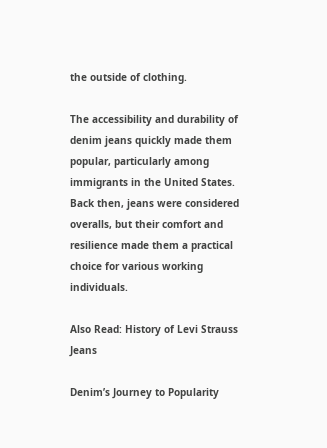the outside of clothing.

The accessibility and durability of denim jeans quickly made them popular, particularly among immigrants in the United States. Back then, jeans were considered overalls, but their comfort and resilience made them a practical choice for various working individuals.

Also Read: History of Levi Strauss Jeans

Denim’s Journey to Popularity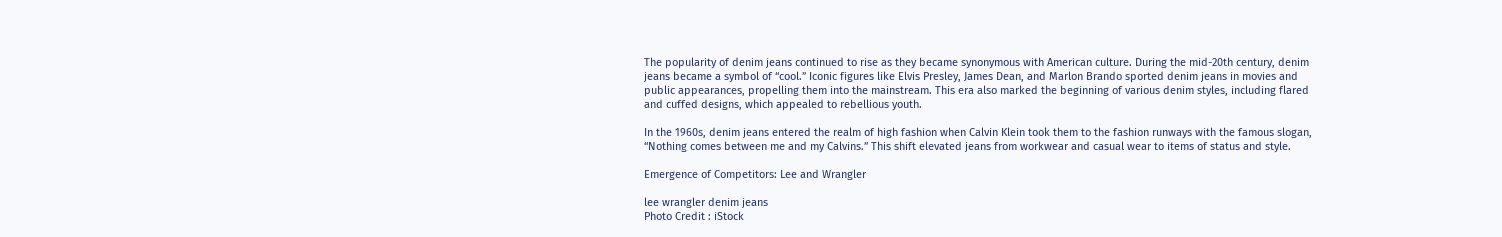The popularity of denim jeans continued to rise as they became synonymous with American culture. During the mid-20th century, denim jeans became a symbol of “cool.” Iconic figures like Elvis Presley, James Dean, and Marlon Brando sported denim jeans in movies and public appearances, propelling them into the mainstream. This era also marked the beginning of various denim styles, including flared and cuffed designs, which appealed to rebellious youth.

In the 1960s, denim jeans entered the realm of high fashion when Calvin Klein took them to the fashion runways with the famous slogan, “Nothing comes between me and my Calvins.” This shift elevated jeans from workwear and casual wear to items of status and style.

Emergence of Competitors: Lee and Wrangler

lee wrangler denim jeans
Photo Credit : iStock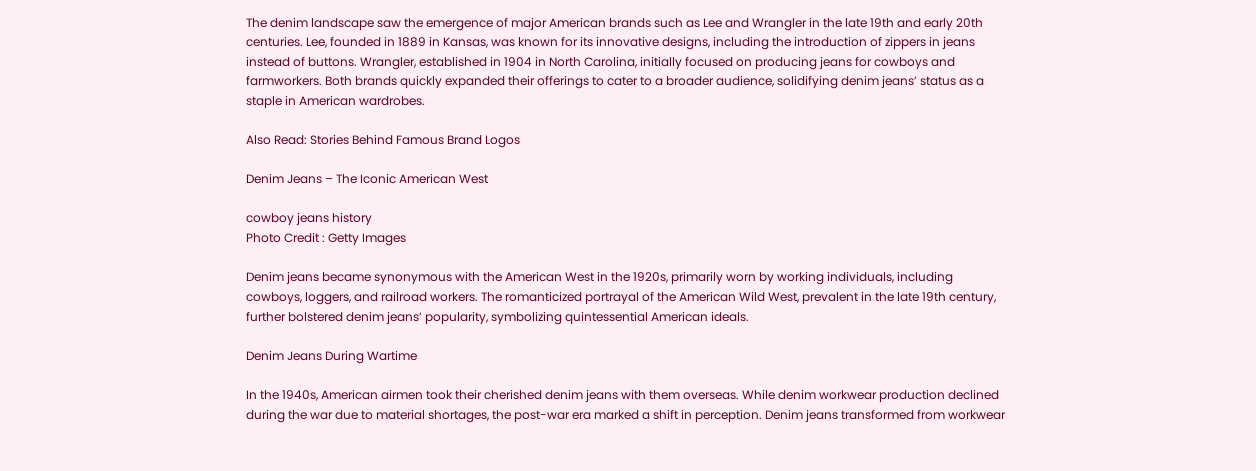The denim landscape saw the emergence of major American brands such as Lee and Wrangler in the late 19th and early 20th centuries. Lee, founded in 1889 in Kansas, was known for its innovative designs, including the introduction of zippers in jeans instead of buttons. Wrangler, established in 1904 in North Carolina, initially focused on producing jeans for cowboys and farmworkers. Both brands quickly expanded their offerings to cater to a broader audience, solidifying denim jeans’ status as a staple in American wardrobes.

Also Read: Stories Behind Famous Brand Logos

Denim Jeans – The Iconic American West

cowboy jeans history
Photo Credit : Getty Images

Denim jeans became synonymous with the American West in the 1920s, primarily worn by working individuals, including cowboys, loggers, and railroad workers. The romanticized portrayal of the American Wild West, prevalent in the late 19th century, further bolstered denim jeans’ popularity, symbolizing quintessential American ideals.

Denim Jeans During Wartime

In the 1940s, American airmen took their cherished denim jeans with them overseas. While denim workwear production declined during the war due to material shortages, the post-war era marked a shift in perception. Denim jeans transformed from workwear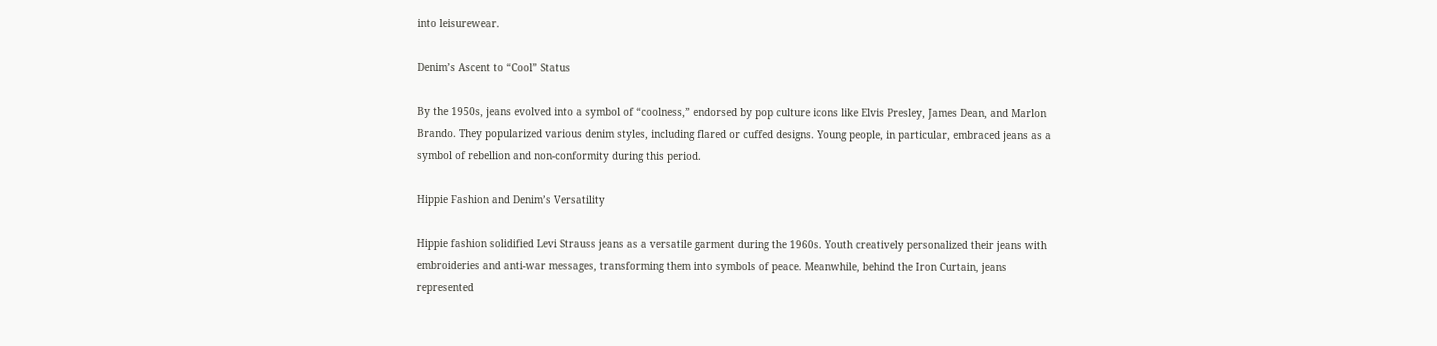into leisurewear.

Denim’s Ascent to “Cool” Status

By the 1950s, jeans evolved into a symbol of “coolness,” endorsed by pop culture icons like Elvis Presley, James Dean, and Marlon Brando. They popularized various denim styles, including flared or cuffed designs. Young people, in particular, embraced jeans as a symbol of rebellion and non-conformity during this period.

Hippie Fashion and Denim’s Versatility

Hippie fashion solidified Levi Strauss jeans as a versatile garment during the 1960s. Youth creatively personalized their jeans with embroideries and anti-war messages, transforming them into symbols of peace. Meanwhile, behind the Iron Curtain, jeans represented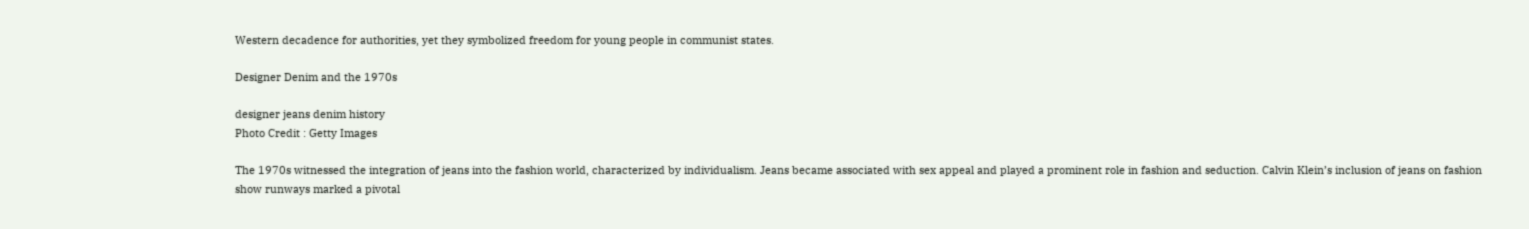Western decadence for authorities, yet they symbolized freedom for young people in communist states.

Designer Denim and the 1970s

designer jeans denim history
Photo Credit : Getty Images

The 1970s witnessed the integration of jeans into the fashion world, characterized by individualism. Jeans became associated with sex appeal and played a prominent role in fashion and seduction. Calvin Klein’s inclusion of jeans on fashion show runways marked a pivotal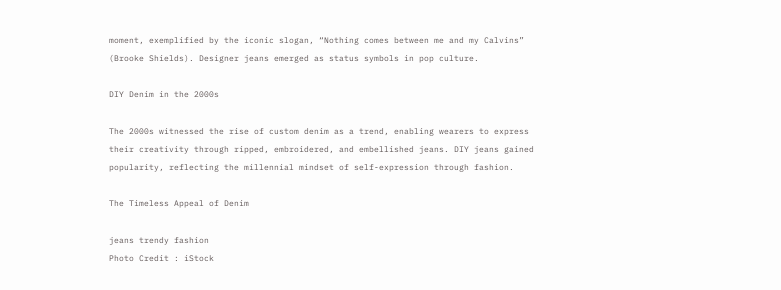moment, exemplified by the iconic slogan, “Nothing comes between me and my Calvins” (Brooke Shields). Designer jeans emerged as status symbols in pop culture.

DIY Denim in the 2000s

The 2000s witnessed the rise of custom denim as a trend, enabling wearers to express their creativity through ripped, embroidered, and embellished jeans. DIY jeans gained popularity, reflecting the millennial mindset of self-expression through fashion.

The Timeless Appeal of Denim

jeans trendy fashion
Photo Credit : iStock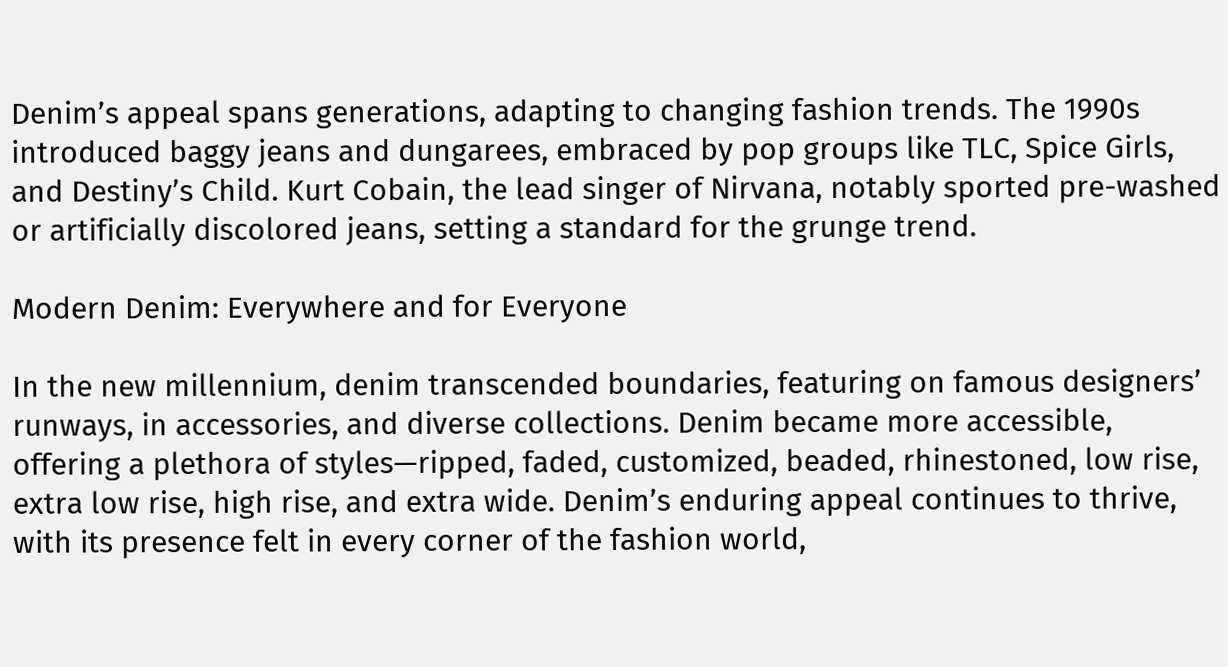Denim’s appeal spans generations, adapting to changing fashion trends. The 1990s introduced baggy jeans and dungarees, embraced by pop groups like TLC, Spice Girls, and Destiny’s Child. Kurt Cobain, the lead singer of Nirvana, notably sported pre-washed or artificially discolored jeans, setting a standard for the grunge trend.

Modern Denim: Everywhere and for Everyone

In the new millennium, denim transcended boundaries, featuring on famous designers’ runways, in accessories, and diverse collections. Denim became more accessible, offering a plethora of styles—ripped, faded, customized, beaded, rhinestoned, low rise, extra low rise, high rise, and extra wide. Denim’s enduring appeal continues to thrive, with its presence felt in every corner of the fashion world,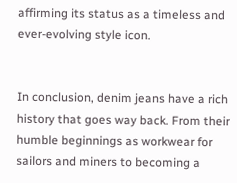affirming its status as a timeless and ever-evolving style icon.


In conclusion, denim jeans have a rich history that goes way back. From their humble beginnings as workwear for sailors and miners to becoming a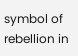symbol of rebellion in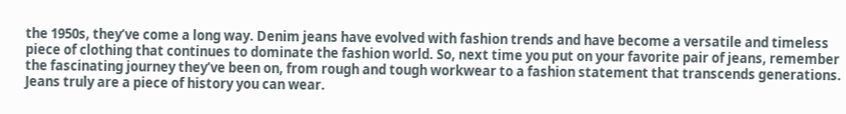the 1950s, they’ve come a long way. Denim jeans have evolved with fashion trends and have become a versatile and timeless piece of clothing that continues to dominate the fashion world. So, next time you put on your favorite pair of jeans, remember the fascinating journey they’ve been on, from rough and tough workwear to a fashion statement that transcends generations. Jeans truly are a piece of history you can wear.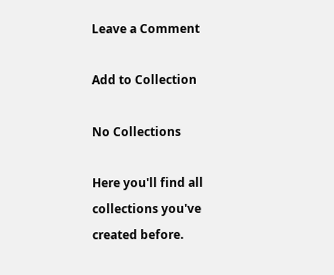Leave a Comment

Add to Collection

No Collections

Here you'll find all collections you've created before.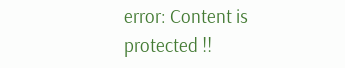error: Content is protected !!